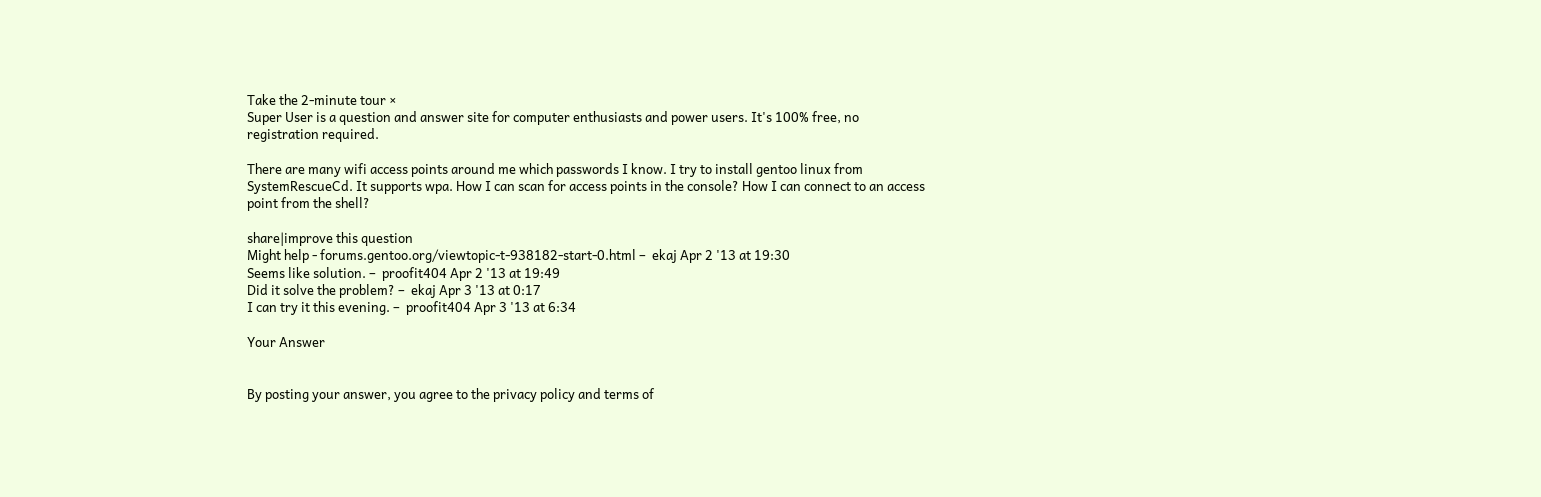Take the 2-minute tour ×
Super User is a question and answer site for computer enthusiasts and power users. It's 100% free, no registration required.

There are many wifi access points around me which passwords I know. I try to install gentoo linux from SystemRescueCd. It supports wpa. How I can scan for access points in the console? How I can connect to an access point from the shell?

share|improve this question
Might help - forums.gentoo.org/viewtopic-t-938182-start-0.html –  ekaj Apr 2 '13 at 19:30
Seems like solution. –  proofit404 Apr 2 '13 at 19:49
Did it solve the problem? –  ekaj Apr 3 '13 at 0:17
I can try it this evening. –  proofit404 Apr 3 '13 at 6:34

Your Answer


By posting your answer, you agree to the privacy policy and terms of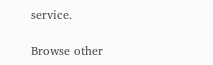service.

Browse other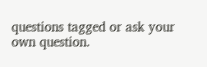questions tagged or ask your own question.